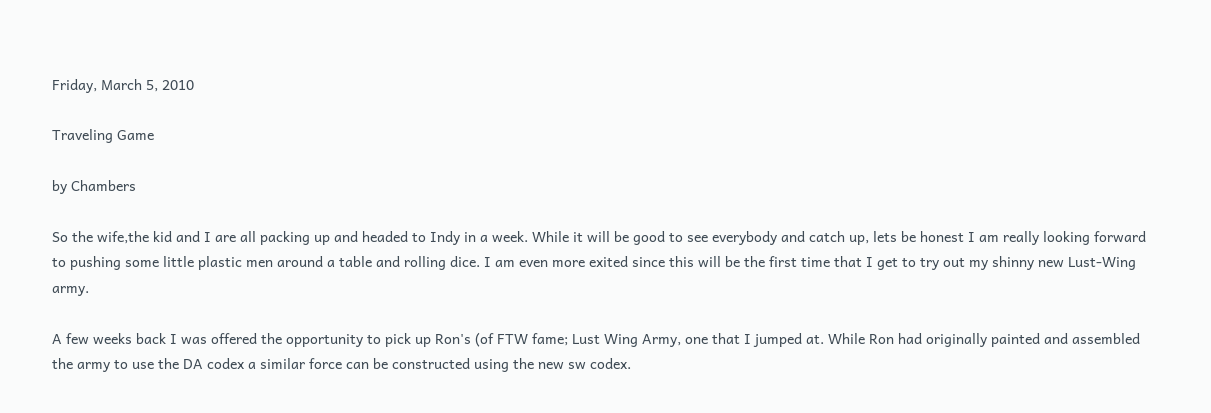Friday, March 5, 2010

Traveling Game

by Chambers

So the wife,the kid and I are all packing up and headed to Indy in a week. While it will be good to see everybody and catch up, lets be honest I am really looking forward to pushing some little plastic men around a table and rolling dice. I am even more exited since this will be the first time that I get to try out my shinny new Lust-Wing army.

A few weeks back I was offered the opportunity to pick up Ron's (of FTW fame; Lust Wing Army, one that I jumped at. While Ron had originally painted and assembled the army to use the DA codex a similar force can be constructed using the new sw codex.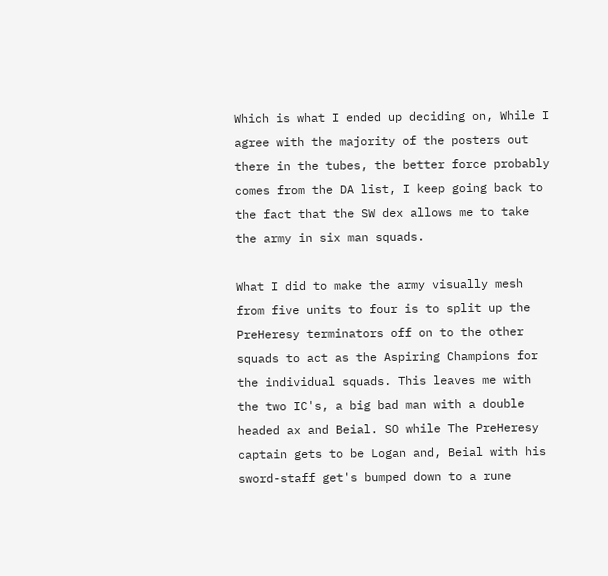Which is what I ended up deciding on, While I agree with the majority of the posters out there in the tubes, the better force probably comes from the DA list, I keep going back to the fact that the SW dex allows me to take the army in six man squads.

What I did to make the army visually mesh from five units to four is to split up the PreHeresy terminators off on to the other squads to act as the Aspiring Champions for the individual squads. This leaves me with the two IC's, a big bad man with a double headed ax and Beial. SO while The PreHeresy captain gets to be Logan and, Beial with his sword-staff get's bumped down to a rune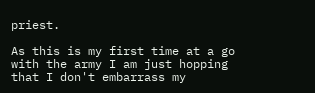priest.

As this is my first time at a go with the army I am just hopping that I don't embarrass my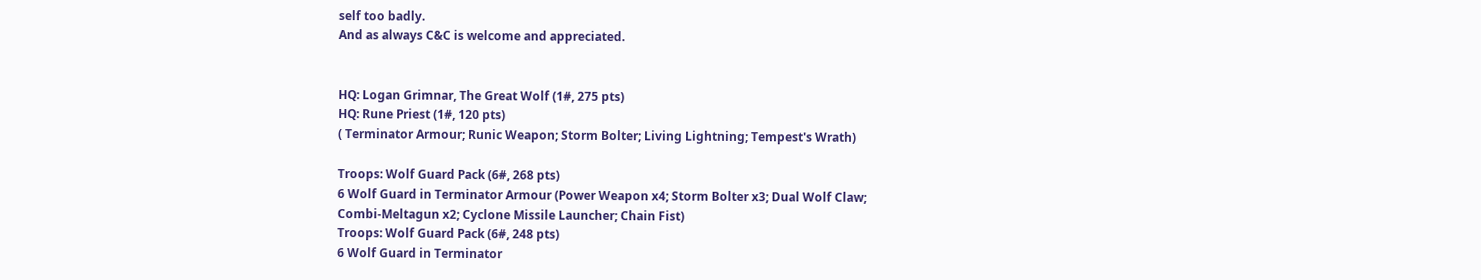self too badly.
And as always C&C is welcome and appreciated.


HQ: Logan Grimnar, The Great Wolf (1#, 275 pts)
HQ: Rune Priest (1#, 120 pts)
( Terminator Armour; Runic Weapon; Storm Bolter; Living Lightning; Tempest's Wrath)

Troops: Wolf Guard Pack (6#, 268 pts)
6 Wolf Guard in Terminator Armour (Power Weapon x4; Storm Bolter x3; Dual Wolf Claw;
Combi-Meltagun x2; Cyclone Missile Launcher; Chain Fist)
Troops: Wolf Guard Pack (6#, 248 pts)
6 Wolf Guard in Terminator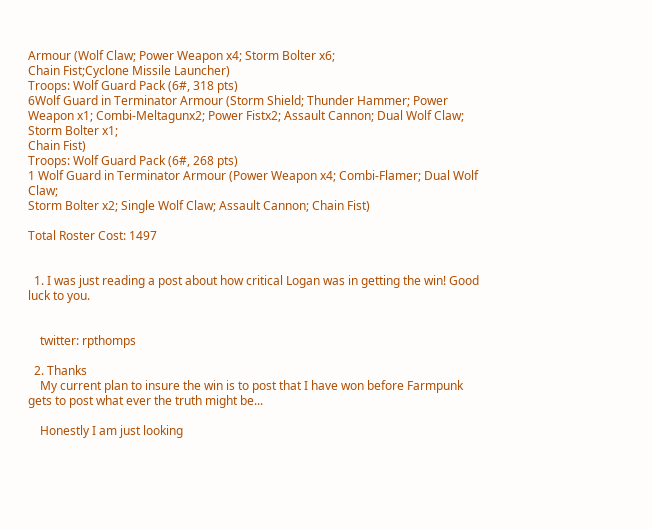Armour (Wolf Claw; Power Weapon x4; Storm Bolter x6;
Chain Fist;Cyclone Missile Launcher)
Troops: Wolf Guard Pack (6#, 318 pts)
6Wolf Guard in Terminator Armour (Storm Shield; Thunder Hammer; Power Weapon x1; Combi-Meltagunx2; Power Fistx2; Assault Cannon; Dual Wolf Claw; Storm Bolter x1;
Chain Fist)
Troops: Wolf Guard Pack (6#, 268 pts)
1 Wolf Guard in Terminator Armour (Power Weapon x4; Combi-Flamer; Dual Wolf Claw;
Storm Bolter x2; Single Wolf Claw; Assault Cannon; Chain Fist)

Total Roster Cost: 1497


  1. I was just reading a post about how critical Logan was in getting the win! Good luck to you.


    twitter: rpthomps

  2. Thanks
    My current plan to insure the win is to post that I have won before Farmpunk gets to post what ever the truth might be...

    Honestly I am just looking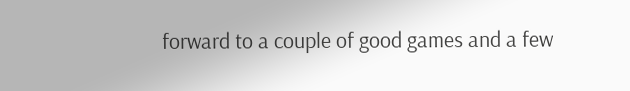forward to a couple of good games and a few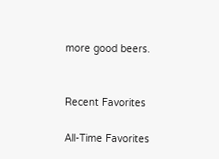more good beers.


Recent Favorites

All-Time Favorites